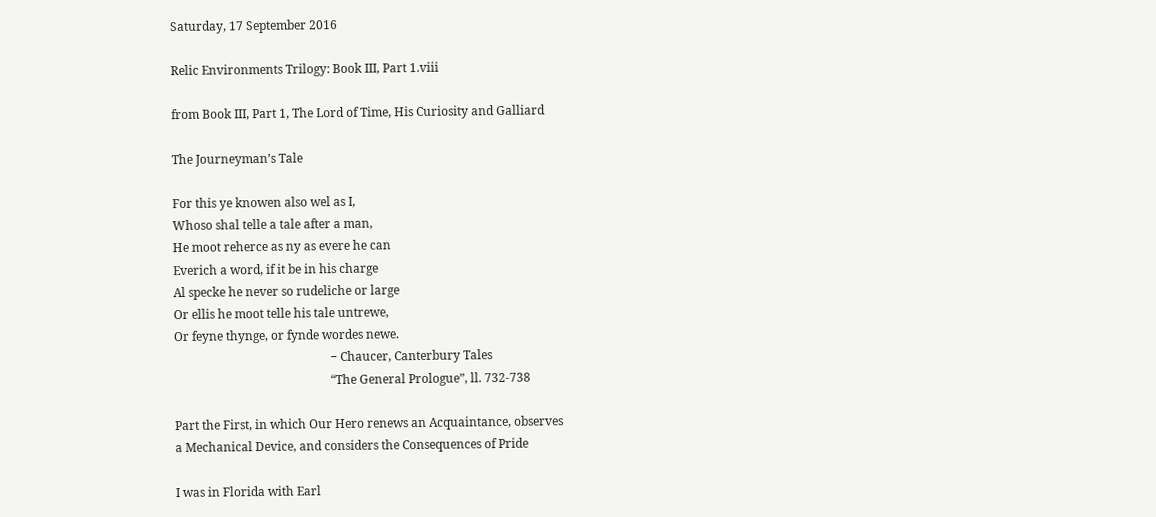Saturday, 17 September 2016

Relic Environments Trilogy: Book III, Part 1.viii

from Book III, Part 1, The Lord of Time, His Curiosity and Galliard

The Journeyman’s Tale

For this ye knowen also wel as I,
Whoso shal telle a tale after a man,
He moot reherce as ny as evere he can
Everich a word, if it be in his charge
Al specke he never so rudeliche or large
Or ellis he moot telle his tale untrewe,
Or feyne thynge, or fynde wordes newe.
                                                    − Chaucer, Canterbury Tales
                                                    “The General Prologue”, ll. 732-738

Part the First, in which Our Hero renews an Acquaintance, observes
a Mechanical Device, and considers the Consequences of Pride

I was in Florida with Earl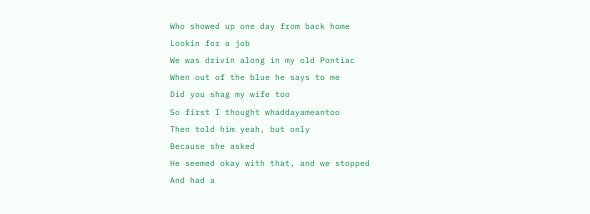Who showed up one day from back home
Lookin for a job
We was drivin along in my old Pontiac
When out of the blue he says to me
Did you shag my wife too
So first I thought whaddayameantoo
Then told him yeah, but only
Because she asked
He seemed okay with that, and we stopped
And had a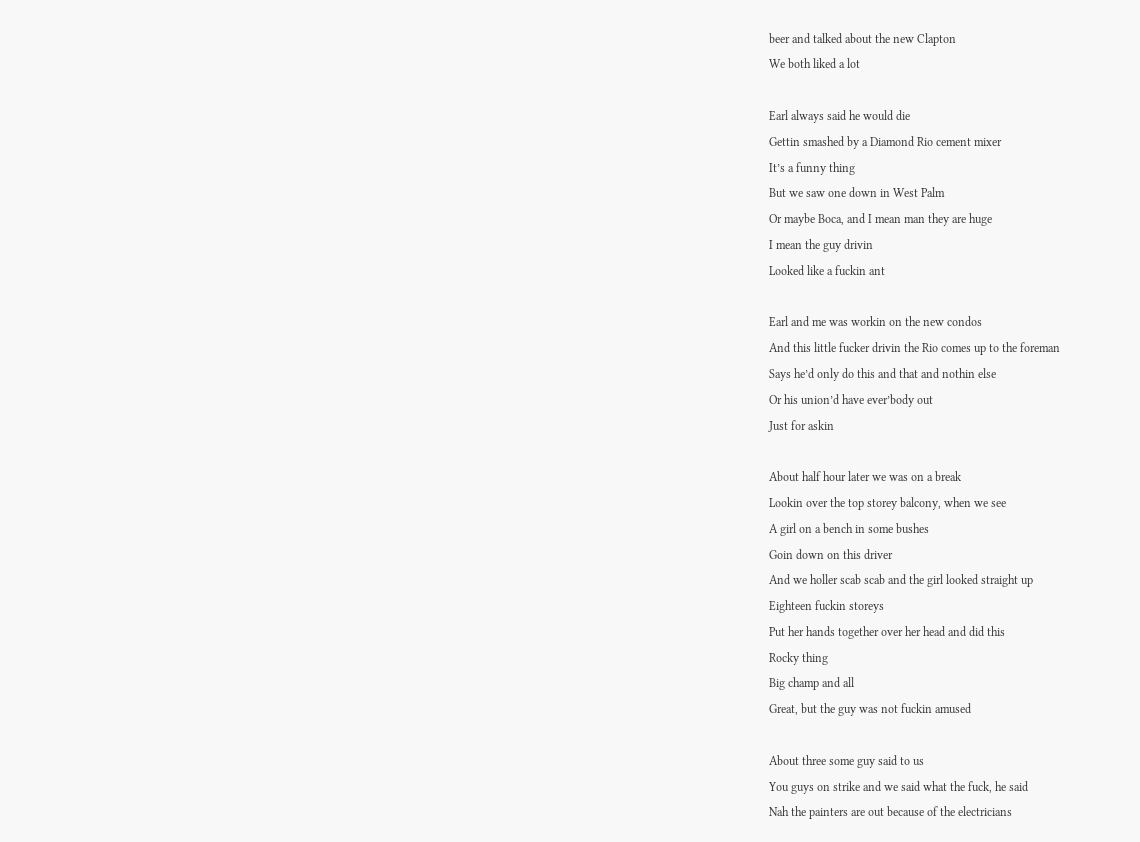beer and talked about the new Clapton
We both liked a lot

Earl always said he would die
Gettin smashed by a Diamond Rio cement mixer
It’s a funny thing
But we saw one down in West Palm
Or maybe Boca, and I mean man they are huge
I mean the guy drivin
Looked like a fuckin ant

Earl and me was workin on the new condos
And this little fucker drivin the Rio comes up to the foreman
Says he’d only do this and that and nothin else
Or his union’d have ever’body out
Just for askin

About half hour later we was on a break
Lookin over the top storey balcony, when we see
A girl on a bench in some bushes
Goin down on this driver
And we holler scab scab and the girl looked straight up
Eighteen fuckin storeys
Put her hands together over her head and did this
Rocky thing
Big champ and all
Great, but the guy was not fuckin amused

About three some guy said to us
You guys on strike and we said what the fuck, he said
Nah the painters are out because of the electricians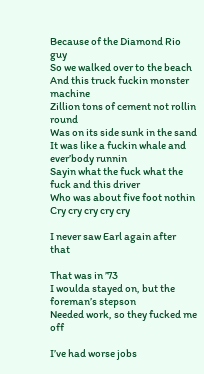Because of the Diamond Rio guy
So we walked over to the beach
And this truck fuckin monster machine
Zillion tons of cement not rollin round
Was on its side sunk in the sand
It was like a fuckin whale and ever’body runnin
Sayin what the fuck what the fuck and this driver
Who was about five foot nothin
Cry cry cry cry cry

I never saw Earl again after that

That was in ’73
I woulda stayed on, but the foreman’s stepson
Needed work, so they fucked me off

I’ve had worse jobs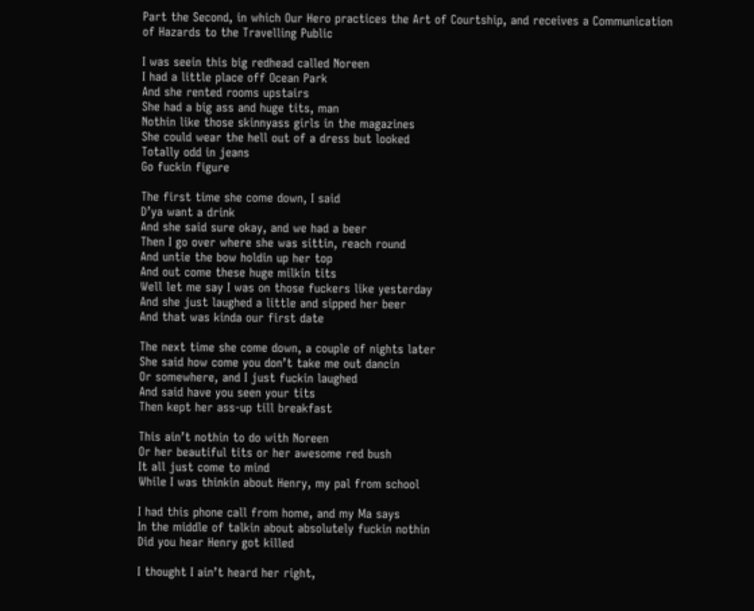Part the Second, in which Our Hero practices the Art of Courtship, and receives a Communication
of Hazards to the Travelling Public

I was seein this big redhead called Noreen
I had a little place off Ocean Park
And she rented rooms upstairs
She had a big ass and huge tits, man
Nothin like those skinnyass girls in the magazines
She could wear the hell out of a dress but looked
Totally odd in jeans
Go fuckin figure

The first time she come down, I said
D’ya want a drink
And she said sure okay, and we had a beer
Then I go over where she was sittin, reach round
And untie the bow holdin up her top
And out come these huge milkin tits
Well let me say I was on those fuckers like yesterday
And she just laughed a little and sipped her beer
And that was kinda our first date

The next time she come down, a couple of nights later
She said how come you don’t take me out dancin
Or somewhere, and I just fuckin laughed
And said have you seen your tits
Then kept her ass-up till breakfast

This ain’t nothin to do with Noreen
Or her beautiful tits or her awesome red bush
It all just come to mind
While I was thinkin about Henry, my pal from school

I had this phone call from home, and my Ma says
In the middle of talkin about absolutely fuckin nothin
Did you hear Henry got killed

I thought I ain’t heard her right,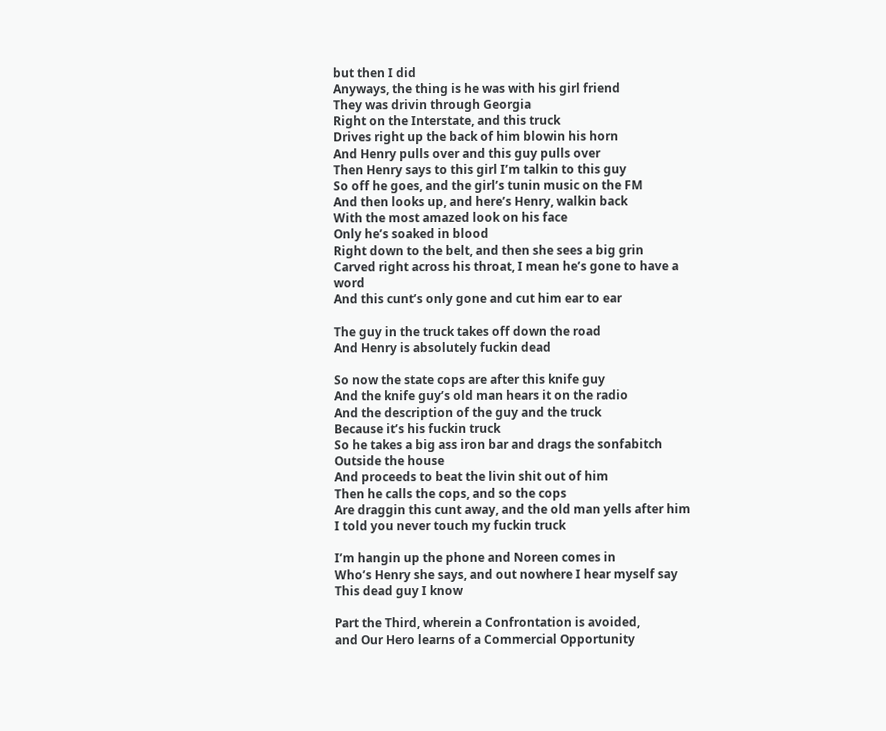but then I did
Anyways, the thing is he was with his girl friend
They was drivin through Georgia
Right on the Interstate, and this truck
Drives right up the back of him blowin his horn
And Henry pulls over and this guy pulls over
Then Henry says to this girl I’m talkin to this guy
So off he goes, and the girl’s tunin music on the FM
And then looks up, and here’s Henry, walkin back
With the most amazed look on his face
Only he’s soaked in blood
Right down to the belt, and then she sees a big grin
Carved right across his throat, I mean he’s gone to have a word
And this cunt’s only gone and cut him ear to ear

The guy in the truck takes off down the road
And Henry is absolutely fuckin dead

So now the state cops are after this knife guy
And the knife guy’s old man hears it on the radio
And the description of the guy and the truck
Because it’s his fuckin truck
So he takes a big ass iron bar and drags the sonfabitch
Outside the house
And proceeds to beat the livin shit out of him
Then he calls the cops, and so the cops
Are draggin this cunt away, and the old man yells after him
I told you never touch my fuckin truck

I’m hangin up the phone and Noreen comes in
Who’s Henry she says, and out nowhere I hear myself say
This dead guy I know

Part the Third, wherein a Confrontation is avoided,
and Our Hero learns of a Commercial Opportunity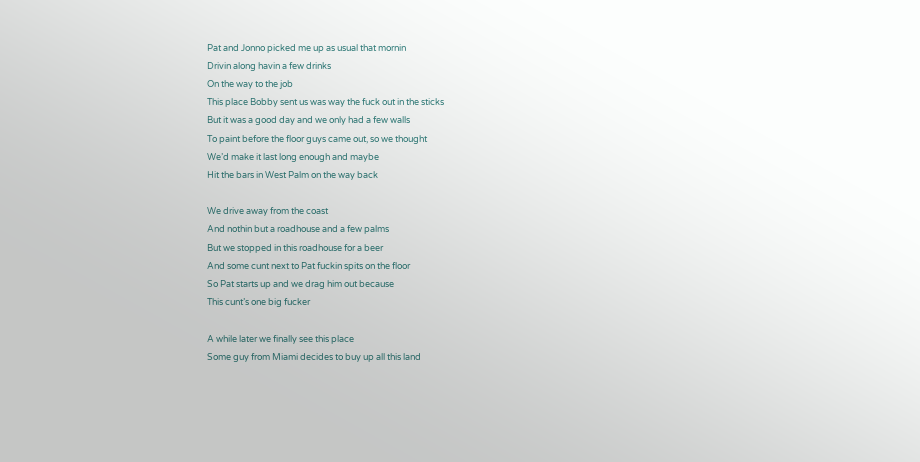Pat and Jonno picked me up as usual that mornin
Drivin along havin a few drinks
On the way to the job
This place Bobby sent us was way the fuck out in the sticks
But it was a good day and we only had a few walls
To paint before the floor guys came out, so we thought
We’d make it last long enough and maybe
Hit the bars in West Palm on the way back

We drive away from the coast
And nothin but a roadhouse and a few palms
But we stopped in this roadhouse for a beer
And some cunt next to Pat fuckin spits on the floor
So Pat starts up and we drag him out because
This cunt’s one big fucker

A while later we finally see this place
Some guy from Miami decides to buy up all this land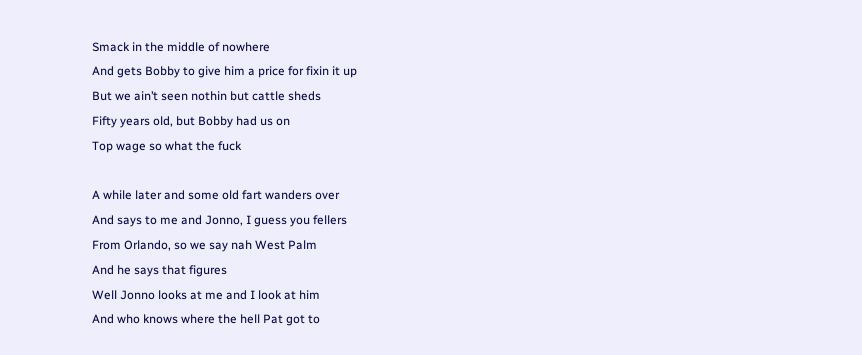Smack in the middle of nowhere
And gets Bobby to give him a price for fixin it up
But we ain’t seen nothin but cattle sheds
Fifty years old, but Bobby had us on
Top wage so what the fuck

A while later and some old fart wanders over
And says to me and Jonno, I guess you fellers
From Orlando, so we say nah West Palm
And he says that figures
Well Jonno looks at me and I look at him
And who knows where the hell Pat got to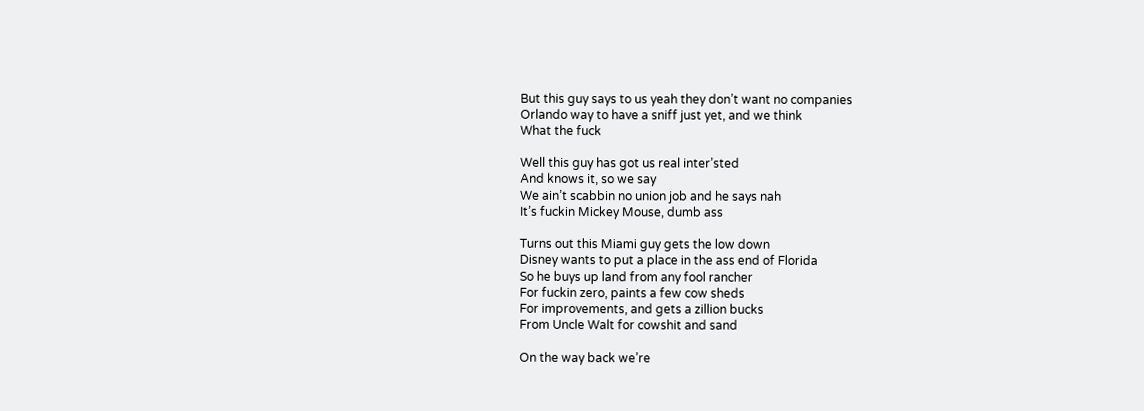But this guy says to us yeah they don’t want no companies
Orlando way to have a sniff just yet, and we think
What the fuck

Well this guy has got us real inter’sted
And knows it, so we say
We ain’t scabbin no union job and he says nah
It’s fuckin Mickey Mouse, dumb ass

Turns out this Miami guy gets the low down
Disney wants to put a place in the ass end of Florida
So he buys up land from any fool rancher
For fuckin zero, paints a few cow sheds
For improvements, and gets a zillion bucks
From Uncle Walt for cowshit and sand

On the way back we’re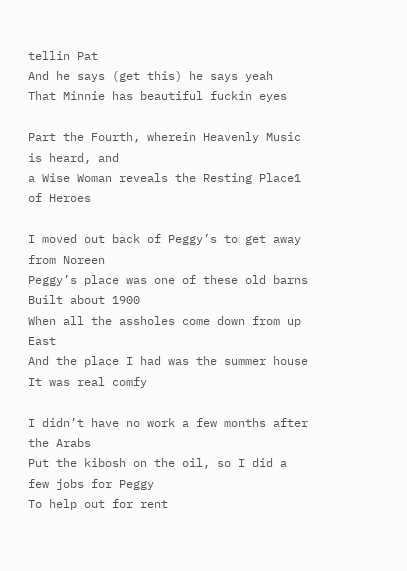tellin Pat
And he says (get this) he says yeah
That Minnie has beautiful fuckin eyes

Part the Fourth, wherein Heavenly Music is heard, and
a Wise Woman reveals the Resting Place1 of Heroes

I moved out back of Peggy’s to get away from Noreen
Peggy’s place was one of these old barns
Built about 1900
When all the assholes come down from up East
And the place I had was the summer house
It was real comfy

I didn’t have no work a few months after the Arabs
Put the kibosh on the oil, so I did a few jobs for Peggy
To help out for rent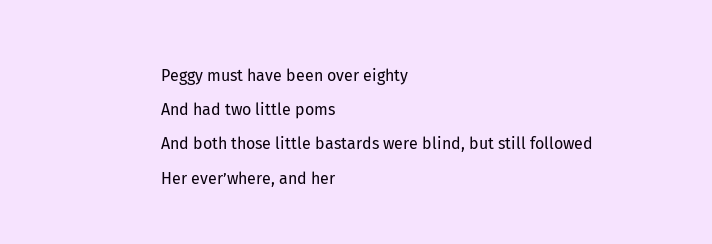Peggy must have been over eighty
And had two little poms
And both those little bastards were blind, but still followed
Her ever’where, and her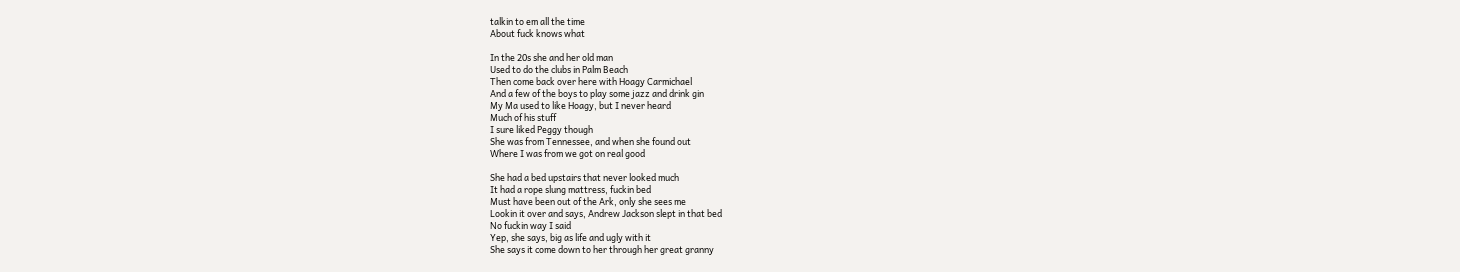talkin to em all the time
About fuck knows what

In the 20s she and her old man
Used to do the clubs in Palm Beach
Then come back over here with Hoagy Carmichael
And a few of the boys to play some jazz and drink gin
My Ma used to like Hoagy, but I never heard
Much of his stuff
I sure liked Peggy though
She was from Tennessee, and when she found out
Where I was from we got on real good

She had a bed upstairs that never looked much
It had a rope slung mattress, fuckin bed
Must have been out of the Ark, only she sees me
Lookin it over and says, Andrew Jackson slept in that bed
No fuckin way I said
Yep, she says, big as life and ugly with it
She says it come down to her through her great granny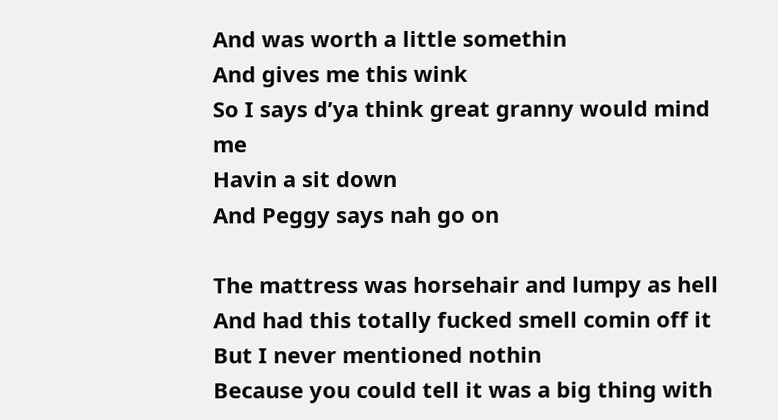And was worth a little somethin
And gives me this wink
So I says d’ya think great granny would mind me
Havin a sit down
And Peggy says nah go on

The mattress was horsehair and lumpy as hell
And had this totally fucked smell comin off it
But I never mentioned nothin
Because you could tell it was a big thing with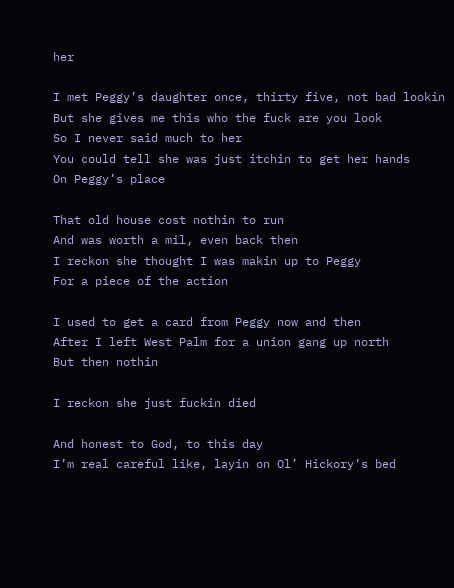her

I met Peggy’s daughter once, thirty five, not bad lookin
But she gives me this who the fuck are you look
So I never said much to her
You could tell she was just itchin to get her hands
On Peggy’s place

That old house cost nothin to run
And was worth a mil, even back then
I reckon she thought I was makin up to Peggy
For a piece of the action

I used to get a card from Peggy now and then
After I left West Palm for a union gang up north
But then nothin

I reckon she just fuckin died

And honest to God, to this day
I’m real careful like, layin on Ol’ Hickory’s bed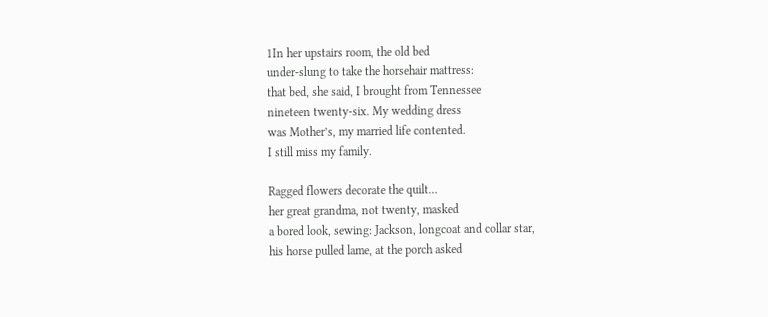1In her upstairs room, the old bed
under-slung to take the horsehair mattress:
that bed, she said, I brought from Tennessee
nineteen twenty-six. My wedding dress
was Mother’s, my married life contented.
I still miss my family.

Ragged flowers decorate the quilt…
her great grandma, not twenty, masked
a bored look, sewing: Jackson, longcoat and collar star,
his horse pulled lame, at the porch asked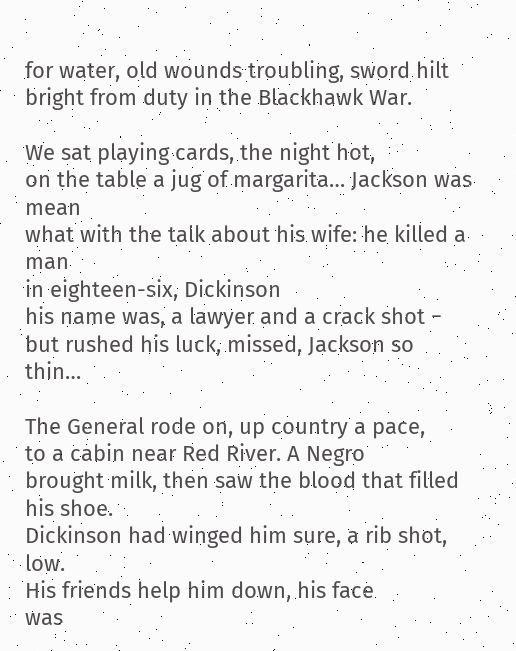for water, old wounds troubling, sword hilt
bright from duty in the Blackhawk War.

We sat playing cards, the night hot,
on the table a jug of margarita… Jackson was mean
what with the talk about his wife: he killed a man
in eighteen-six, Dickinson
his name was, a lawyer and a crack shot −
but rushed his luck, missed, Jackson so thin…

The General rode on, up country a pace,
to a cabin near Red River. A Negro
brought milk, then saw the blood that filled his shoe.
Dickinson had winged him sure, a rib shot, low.
His friends help him down, his face
was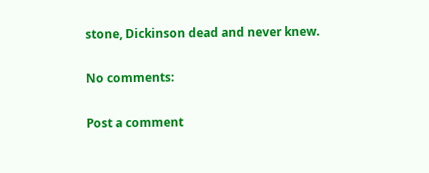stone, Dickinson dead and never knew.

No comments:

Post a comment